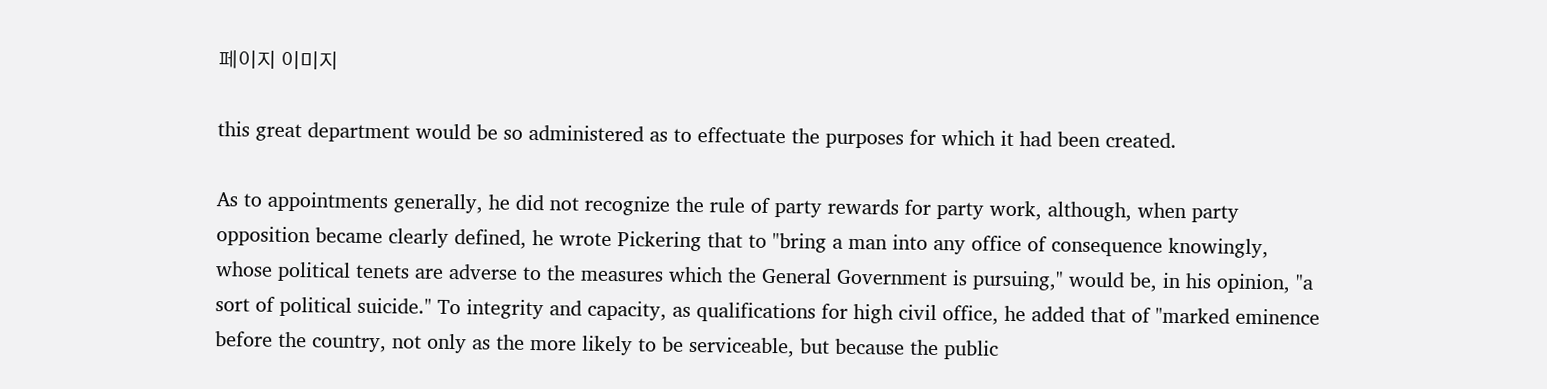페이지 이미지

this great department would be so administered as to effectuate the purposes for which it had been created.

As to appointments generally, he did not recognize the rule of party rewards for party work, although, when party opposition became clearly defined, he wrote Pickering that to "bring a man into any office of consequence knowingly, whose political tenets are adverse to the measures which the General Government is pursuing," would be, in his opinion, "a sort of political suicide." To integrity and capacity, as qualifications for high civil office, he added that of "marked eminence before the country, not only as the more likely to be serviceable, but because the public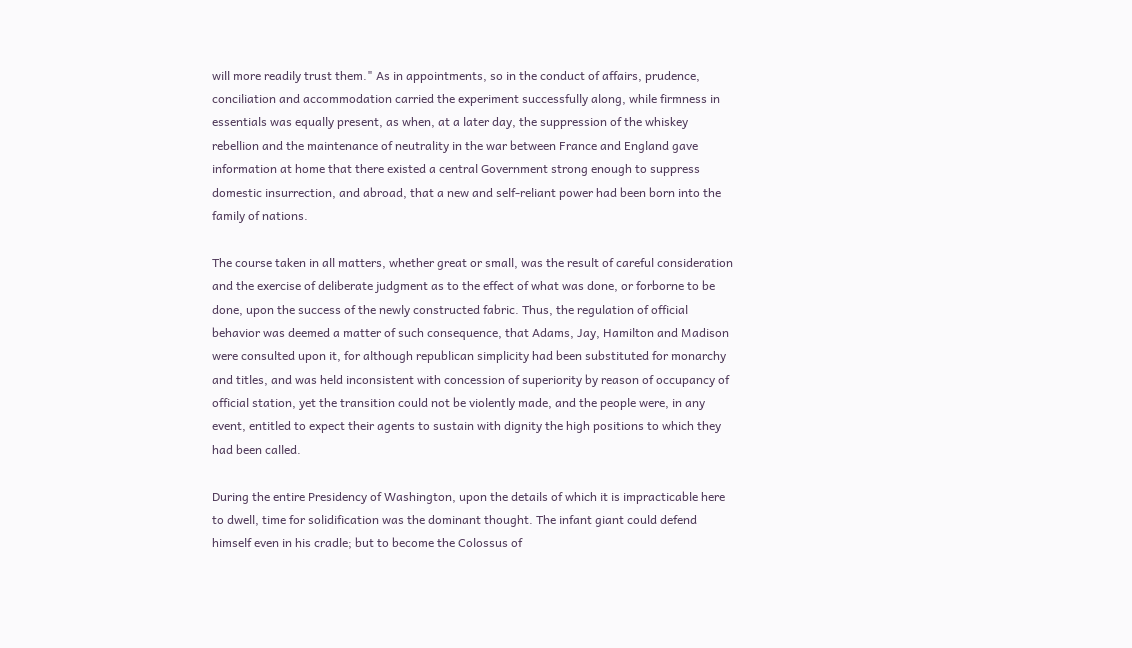will more readily trust them." As in appointments, so in the conduct of affairs, prudence, conciliation and accommodation carried the experiment successfully along, while firmness in essentials was equally present, as when, at a later day, the suppression of the whiskey rebellion and the maintenance of neutrality in the war between France and England gave information at home that there existed a central Government strong enough to suppress domestic insurrection, and abroad, that a new and self-reliant power had been born into the family of nations.

The course taken in all matters, whether great or small, was the result of careful consideration and the exercise of deliberate judgment as to the effect of what was done, or forborne to be done, upon the success of the newly constructed fabric. Thus, the regulation of official behavior was deemed a matter of such consequence, that Adams, Jay, Hamilton and Madison were consulted upon it, for although republican simplicity had been substituted for monarchy and titles, and was held inconsistent with concession of superiority by reason of occupancy of official station, yet the transition could not be violently made, and the people were, in any event, entitled to expect their agents to sustain with dignity the high positions to which they had been called.

During the entire Presidency of Washington, upon the details of which it is impracticable here to dwell, time for solidification was the dominant thought. The infant giant could defend himself even in his cradle; but to become the Colossus of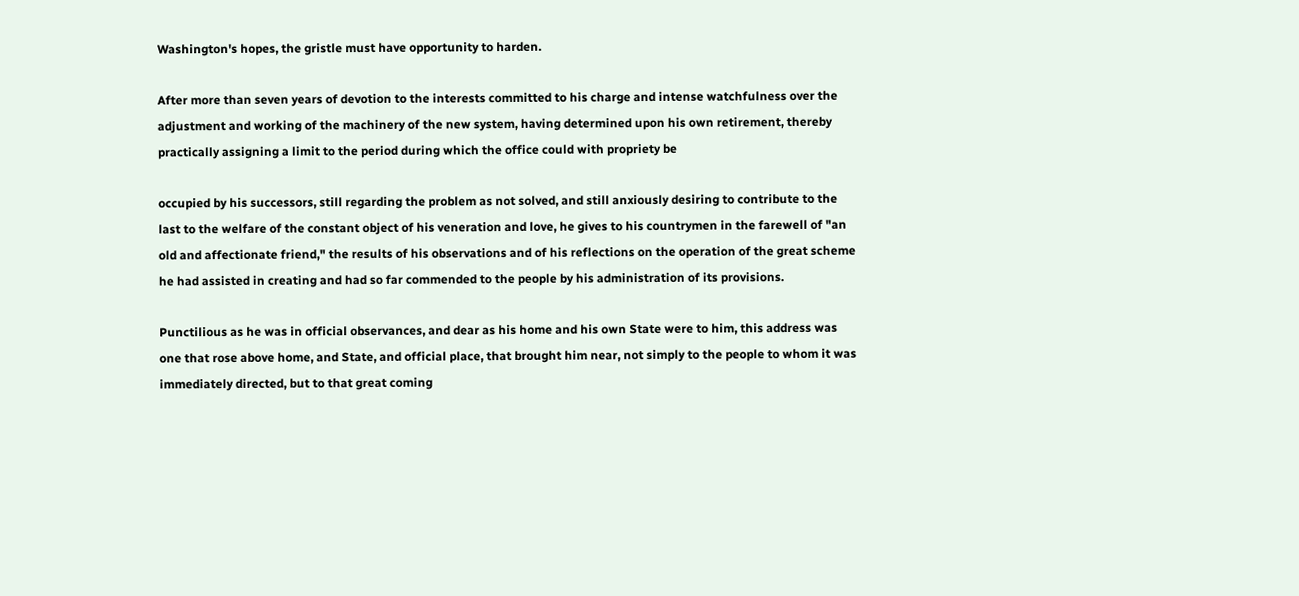Washington's hopes, the gristle must have opportunity to harden.

After more than seven years of devotion to the interests committed to his charge and intense watchfulness over the adjustment and working of the machinery of the new system, having determined upon his own retirement, thereby practically assigning a limit to the period during which the office could with propriety be

occupied by his successors, still regarding the problem as not solved, and still anxiously desiring to contribute to the last to the welfare of the constant object of his veneration and love, he gives to his countrymen in the farewell of "an old and affectionate friend," the results of his observations and of his reflections on the operation of the great scheme he had assisted in creating and had so far commended to the people by his administration of its provisions.

Punctilious as he was in official observances, and dear as his home and his own State were to him, this address was one that rose above home, and State, and official place, that brought him near, not simply to the people to whom it was immediately directed, but to that great coming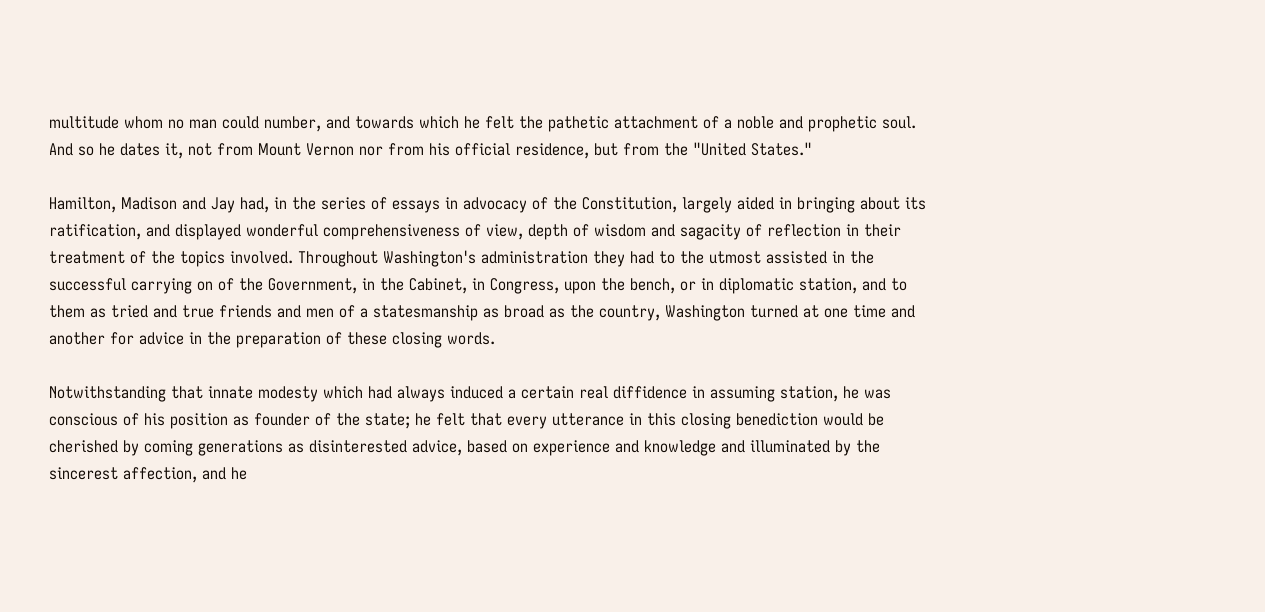multitude whom no man could number, and towards which he felt the pathetic attachment of a noble and prophetic soul. And so he dates it, not from Mount Vernon nor from his official residence, but from the "United States."

Hamilton, Madison and Jay had, in the series of essays in advocacy of the Constitution, largely aided in bringing about its ratification, and displayed wonderful comprehensiveness of view, depth of wisdom and sagacity of reflection in their treatment of the topics involved. Throughout Washington's administration they had to the utmost assisted in the successful carrying on of the Government, in the Cabinet, in Congress, upon the bench, or in diplomatic station, and to them as tried and true friends and men of a statesmanship as broad as the country, Washington turned at one time and another for advice in the preparation of these closing words.

Notwithstanding that innate modesty which had always induced a certain real diffidence in assuming station, he was conscious of his position as founder of the state; he felt that every utterance in this closing benediction would be cherished by coming generations as disinterested advice, based on experience and knowledge and illuminated by the sincerest affection, and he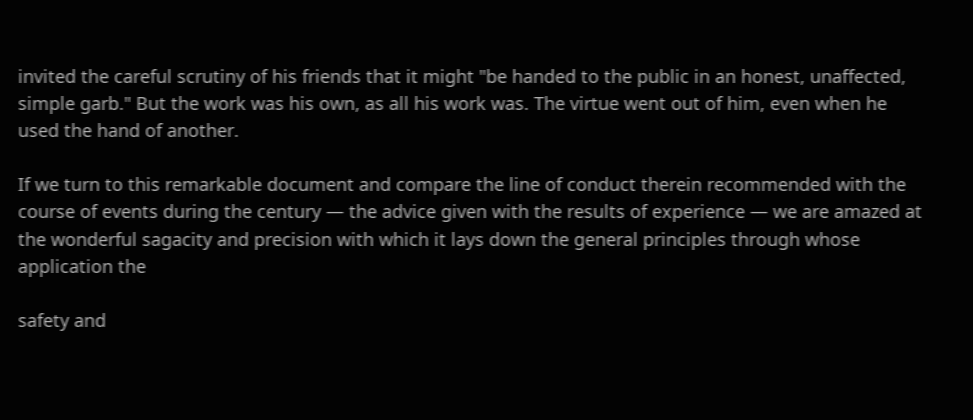invited the careful scrutiny of his friends that it might "be handed to the public in an honest, unaffected, simple garb." But the work was his own, as all his work was. The virtue went out of him, even when he used the hand of another.

If we turn to this remarkable document and compare the line of conduct therein recommended with the course of events during the century — the advice given with the results of experience — we are amazed at the wonderful sagacity and precision with which it lays down the general principles through whose application the

safety and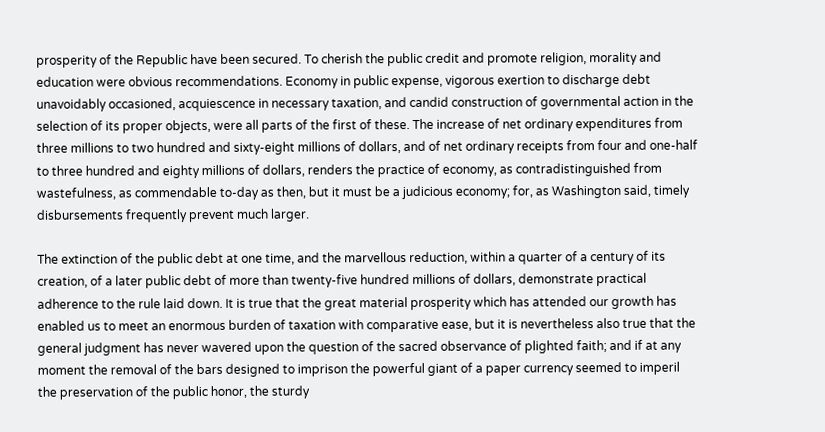prosperity of the Republic have been secured. To cherish the public credit and promote religion, morality and education were obvious recommendations. Economy in public expense, vigorous exertion to discharge debt unavoidably occasioned, acquiescence in necessary taxation, and candid construction of governmental action in the selection of its proper objects, were all parts of the first of these. The increase of net ordinary expenditures from three millions to two hundred and sixty-eight millions of dollars, and of net ordinary receipts from four and one-half to three hundred and eighty millions of dollars, renders the practice of economy, as contradistinguished from wastefulness, as commendable to-day as then, but it must be a judicious economy; for, as Washington said, timely disbursements frequently prevent much larger.

The extinction of the public debt at one time, and the marvellous reduction, within a quarter of a century of its creation, of a later public debt of more than twenty-five hundred millions of dollars, demonstrate practical adherence to the rule laid down. It is true that the great material prosperity which has attended our growth has enabled us to meet an enormous burden of taxation with comparative ease, but it is nevertheless also true that the general judgment has never wavered upon the question of the sacred observance of plighted faith; and if at any moment the removal of the bars designed to imprison the powerful giant of a paper currency seemed to imperil the preservation of the public honor, the sturdy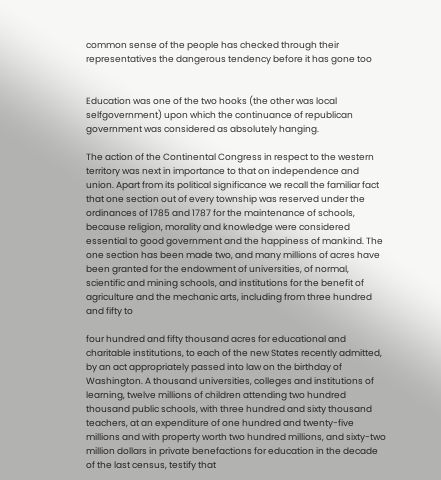common sense of the people has checked through their representatives the dangerous tendency before it has gone too


Education was one of the two hooks (the other was local selfgovernment) upon which the continuance of republican government was considered as absolutely hanging.

The action of the Continental Congress in respect to the western territory was next in importance to that on independence and union. Apart from its political significance we recall the familiar fact that one section out of every township was reserved under the ordinances of 1785 and 1787 for the maintenance of schools, because religion, morality and knowledge were considered essential to good government and the happiness of mankind. The one section has been made two, and many millions of acres have been granted for the endowment of universities, of normal, scientific and mining schools, and institutions for the benefit of agriculture and the mechanic arts, including from three hundred and fifty to

four hundred and fifty thousand acres for educational and charitable institutions, to each of the new States recently admitted, by an act appropriately passed into law on the birthday of Washington. A thousand universities, colleges and institutions of learning, twelve millions of children attending two hundred thousand public schools, with three hundred and sixty thousand teachers, at an expenditure of one hundred and twenty-five millions and with property worth two hundred millions, and sixty-two million dollars in private benefactions for education in the decade of the last census, testify that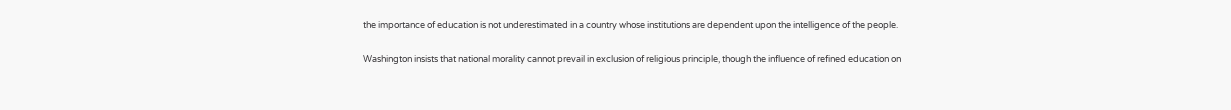the importance of education is not underestimated in a country whose institutions are dependent upon the intelligence of the people.

Washington insists that national morality cannot prevail in exclusion of religious principle, though the influence of refined education on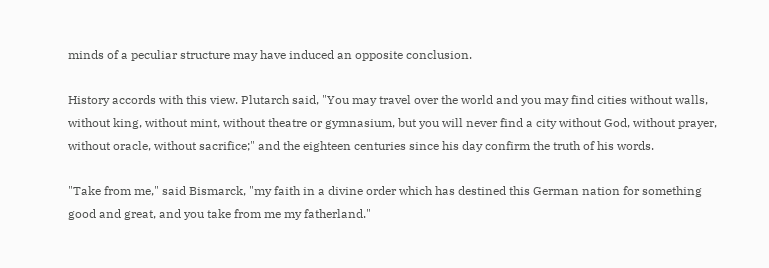minds of a peculiar structure may have induced an opposite conclusion.

History accords with this view. Plutarch said, "You may travel over the world and you may find cities without walls, without king, without mint, without theatre or gymnasium, but you will never find a city without God, without prayer, without oracle, without sacrifice;" and the eighteen centuries since his day confirm the truth of his words.

"Take from me," said Bismarck, "my faith in a divine order which has destined this German nation for something good and great, and you take from me my fatherland."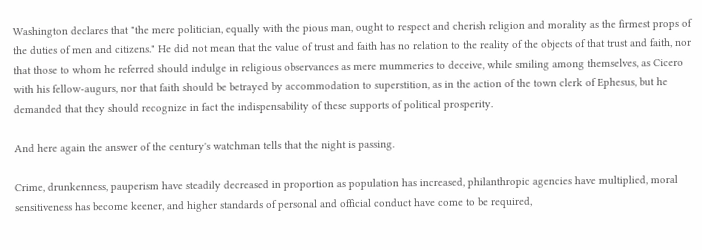Washington declares that "the mere politician, equally with the pious man, ought to respect and cherish religion and morality as the firmest props of the duties of men and citizens." He did not mean that the value of trust and faith has no relation to the reality of the objects of that trust and faith, nor that those to whom he referred should indulge in religious observances as mere mummeries to deceive, while smiling among themselves, as Cicero with his fellow-augurs, nor that faith should be betrayed by accommodation to superstition, as in the action of the town clerk of Ephesus, but he demanded that they should recognize in fact the indispensability of these supports of political prosperity.

And here again the answer of the century's watchman tells that the night is passing.

Crime, drunkenness, pauperism have steadily decreased in proportion as population has increased, philanthropic agencies have multiplied, moral sensitiveness has become keener, and higher standards of personal and official conduct have come to be required,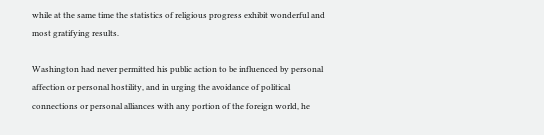while at the same time the statistics of religious progress exhibit wonderful and most gratifying results.

Washington had never permitted his public action to be influenced by personal affection or personal hostility, and in urging the avoidance of political connections or personal alliances with any portion of the foreign world, he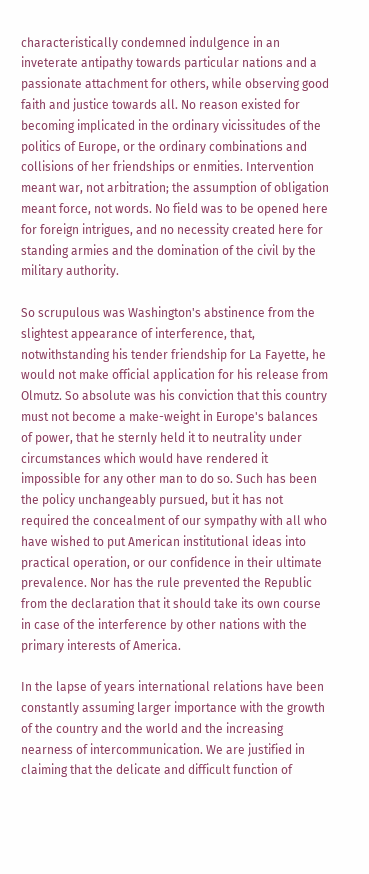characteristically condemned indulgence in an inveterate antipathy towards particular nations and a passionate attachment for others, while observing good faith and justice towards all. No reason existed for becoming implicated in the ordinary vicissitudes of the politics of Europe, or the ordinary combinations and collisions of her friendships or enmities. Intervention meant war, not arbitration; the assumption of obligation meant force, not words. No field was to be opened here for foreign intrigues, and no necessity created here for standing armies and the domination of the civil by the military authority.

So scrupulous was Washington's abstinence from the slightest appearance of interference, that, notwithstanding his tender friendship for La Fayette, he would not make official application for his release from Olmutz. So absolute was his conviction that this country must not become a make-weight in Europe's balances of power, that he sternly held it to neutrality under circumstances which would have rendered it impossible for any other man to do so. Such has been the policy unchangeably pursued, but it has not required the concealment of our sympathy with all who have wished to put American institutional ideas into practical operation, or our confidence in their ultimate prevalence. Nor has the rule prevented the Republic from the declaration that it should take its own course in case of the interference by other nations with the primary interests of America.

In the lapse of years international relations have been constantly assuming larger importance with the growth of the country and the world and the increasing nearness of intercommunication. We are justified in claiming that the delicate and difficult function of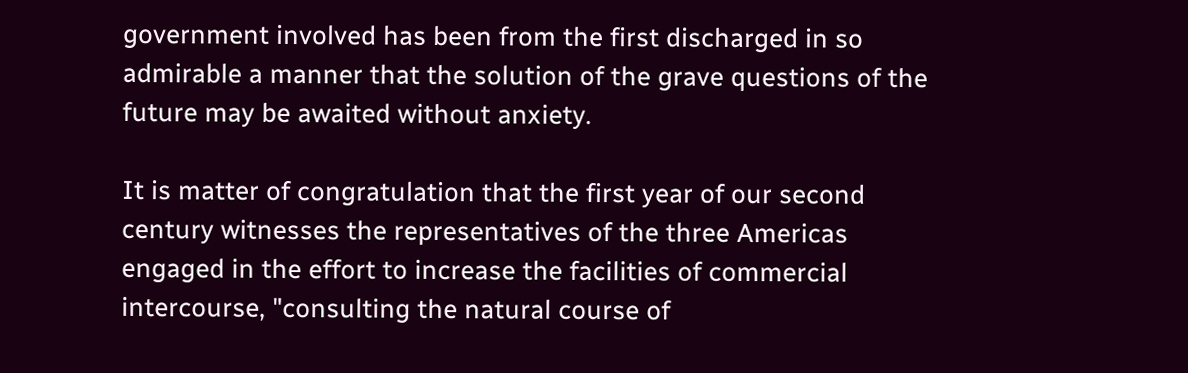government involved has been from the first discharged in so admirable a manner that the solution of the grave questions of the future may be awaited without anxiety.

It is matter of congratulation that the first year of our second century witnesses the representatives of the three Americas engaged in the effort to increase the facilities of commercial intercourse, "consulting the natural course of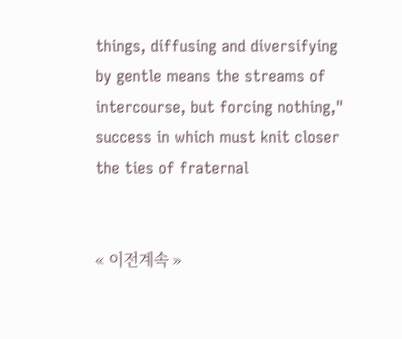things, diffusing and diversifying by gentle means the streams of intercourse, but forcing nothing," success in which must knit closer the ties of fraternal


« 이전계속 »